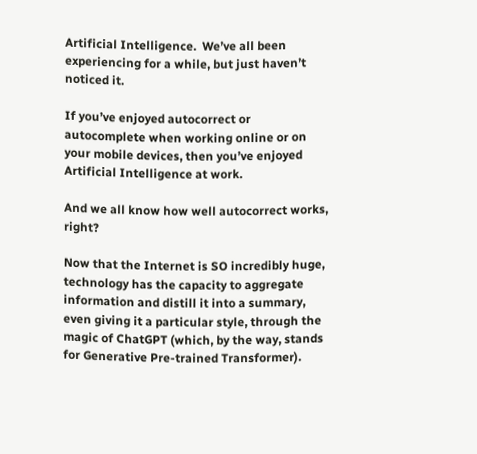Artificial Intelligence.  We’ve all been experiencing for a while, but just haven’t noticed it.

If you’ve enjoyed autocorrect or autocomplete when working online or on your mobile devices, then you’ve enjoyed Artificial Intelligence at work.

And we all know how well autocorrect works, right?

Now that the Internet is SO incredibly huge, technology has the capacity to aggregate information and distill it into a summary, even giving it a particular style, through the magic of ChatGPT (which, by the way, stands for Generative Pre-trained Transformer).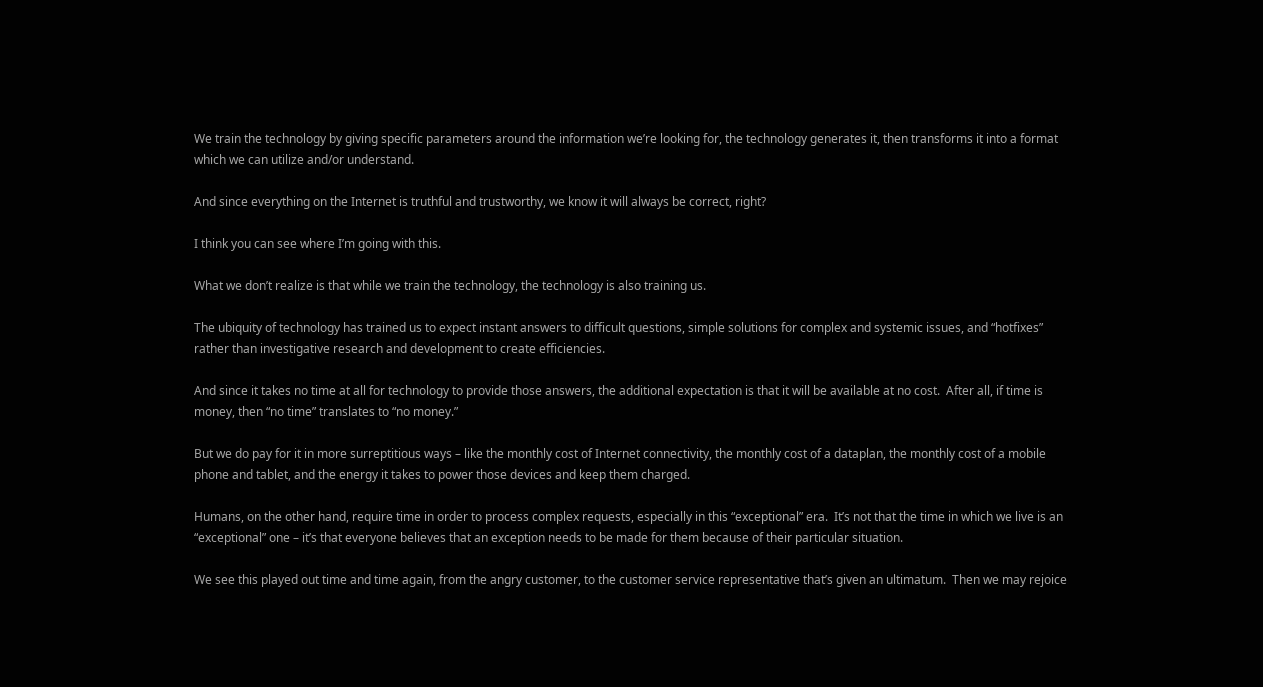We train the technology by giving specific parameters around the information we’re looking for, the technology generates it, then transforms it into a format which we can utilize and/or understand.

And since everything on the Internet is truthful and trustworthy, we know it will always be correct, right?

I think you can see where I’m going with this.

What we don’t realize is that while we train the technology, the technology is also training us.

The ubiquity of technology has trained us to expect instant answers to difficult questions, simple solutions for complex and systemic issues, and “hotfixes” rather than investigative research and development to create efficiencies.

And since it takes no time at all for technology to provide those answers, the additional expectation is that it will be available at no cost.  After all, if time is money, then “no time” translates to “no money.”

But we do pay for it in more surreptitious ways – like the monthly cost of Internet connectivity, the monthly cost of a dataplan, the monthly cost of a mobile phone and tablet, and the energy it takes to power those devices and keep them charged.

Humans, on the other hand, require time in order to process complex requests, especially in this “exceptional” era.  It’s not that the time in which we live is an “exceptional” one – it’s that everyone believes that an exception needs to be made for them because of their particular situation.

We see this played out time and time again, from the angry customer, to the customer service representative that’s given an ultimatum.  Then we may rejoice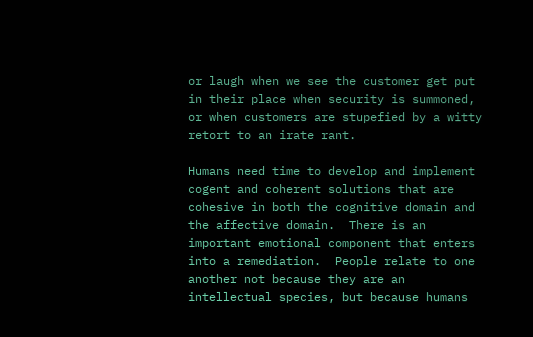or laugh when we see the customer get put in their place when security is summoned, or when customers are stupefied by a witty retort to an irate rant.

Humans need time to develop and implement cogent and coherent solutions that are cohesive in both the cognitive domain and the affective domain.  There is an important emotional component that enters into a remediation.  People relate to one another not because they are an intellectual species, but because humans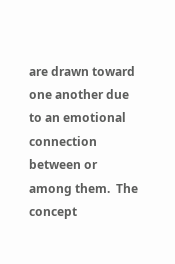are drawn toward one another due to an emotional connection between or among them.  The concept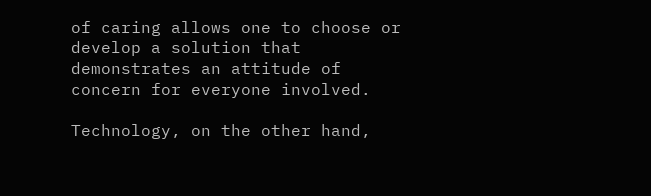of caring allows one to choose or develop a solution that demonstrates an attitude of concern for everyone involved.

Technology, on the other hand,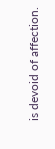is devoid of affection.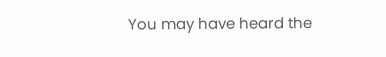You may have heard the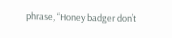phrase, “Honey badger don’t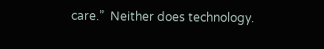care.”  Neither does technology.